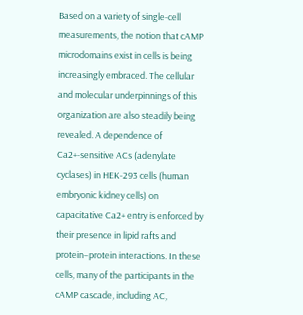Based on a variety of single-cell measurements, the notion that cAMP microdomains exist in cells is being increasingly embraced. The cellular and molecular underpinnings of this organization are also steadily being revealed. A dependence of Ca2+-sensitive ACs (adenylate cyclases) in HEK-293 cells (human embryonic kidney cells) on capacitative Ca2+ entry is enforced by their presence in lipid rafts and protein–protein interactions. In these cells, many of the participants in the cAMP cascade, including AC,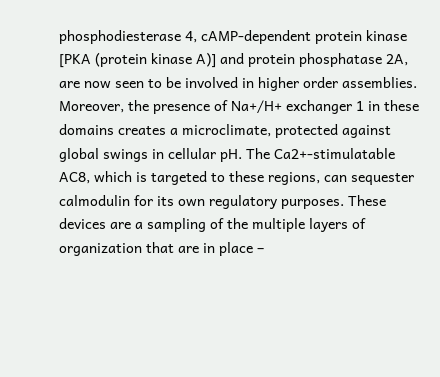phosphodiesterase 4, cAMP-dependent protein kinase [PKA (protein kinase A)] and protein phosphatase 2A, are now seen to be involved in higher order assemblies. Moreover, the presence of Na+/H+ exchanger 1 in these domains creates a microclimate, protected against global swings in cellular pH. The Ca2+-stimulatable AC8, which is targeted to these regions, can sequester calmodulin for its own regulatory purposes. These devices are a sampling of the multiple layers of organization that are in place –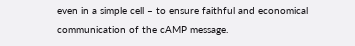even in a simple cell – to ensure faithful and economical communication of the cAMP message.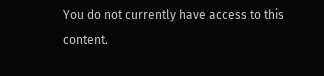You do not currently have access to this content.